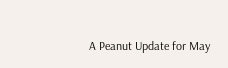A Peanut Update for May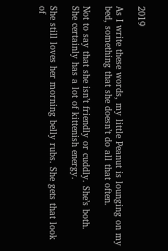2019

As I write these words, my little Peanut is lounging on my bed, something that she doesn’t do all that often.

Not to say that she isn’t friendly or cuddly. She’s both. She certainly has a lot of kittenish energy.

She still loves her morning belly rubs. She gets that look of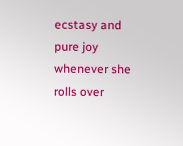ecstasy and pure joy whenever she rolls over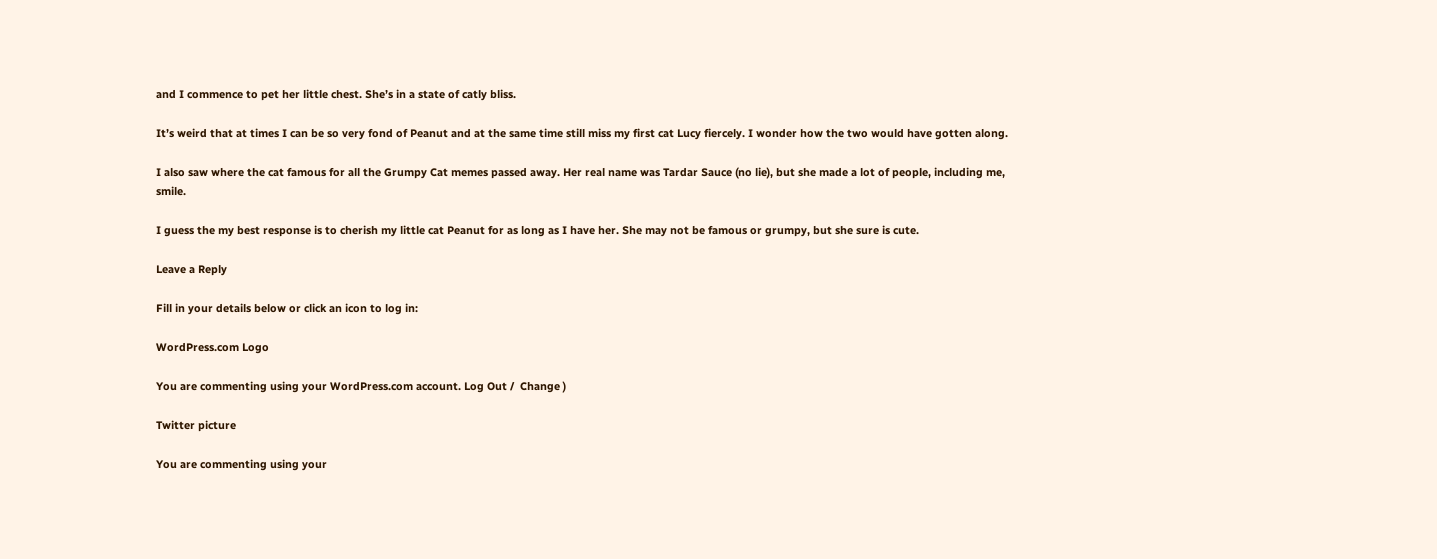and I commence to pet her little chest. She’s in a state of catly bliss.

It’s weird that at times I can be so very fond of Peanut and at the same time still miss my first cat Lucy fiercely. I wonder how the two would have gotten along.

I also saw where the cat famous for all the Grumpy Cat memes passed away. Her real name was Tardar Sauce (no lie), but she made a lot of people, including me, smile.

I guess the my best response is to cherish my little cat Peanut for as long as I have her. She may not be famous or grumpy, but she sure is cute.

Leave a Reply

Fill in your details below or click an icon to log in:

WordPress.com Logo

You are commenting using your WordPress.com account. Log Out /  Change )

Twitter picture

You are commenting using your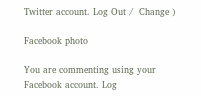Twitter account. Log Out /  Change )

Facebook photo

You are commenting using your Facebook account. Log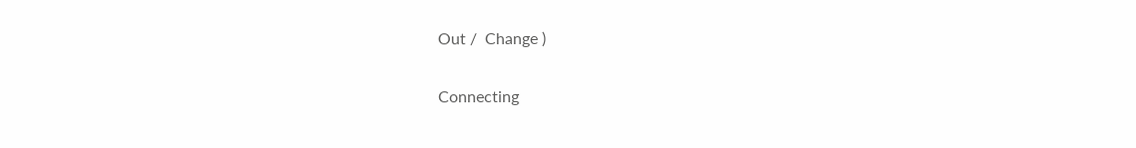Out /  Change )

Connecting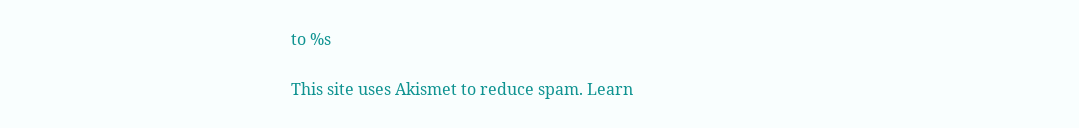to %s

This site uses Akismet to reduce spam. Learn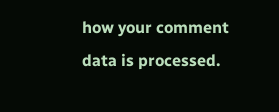how your comment data is processed.